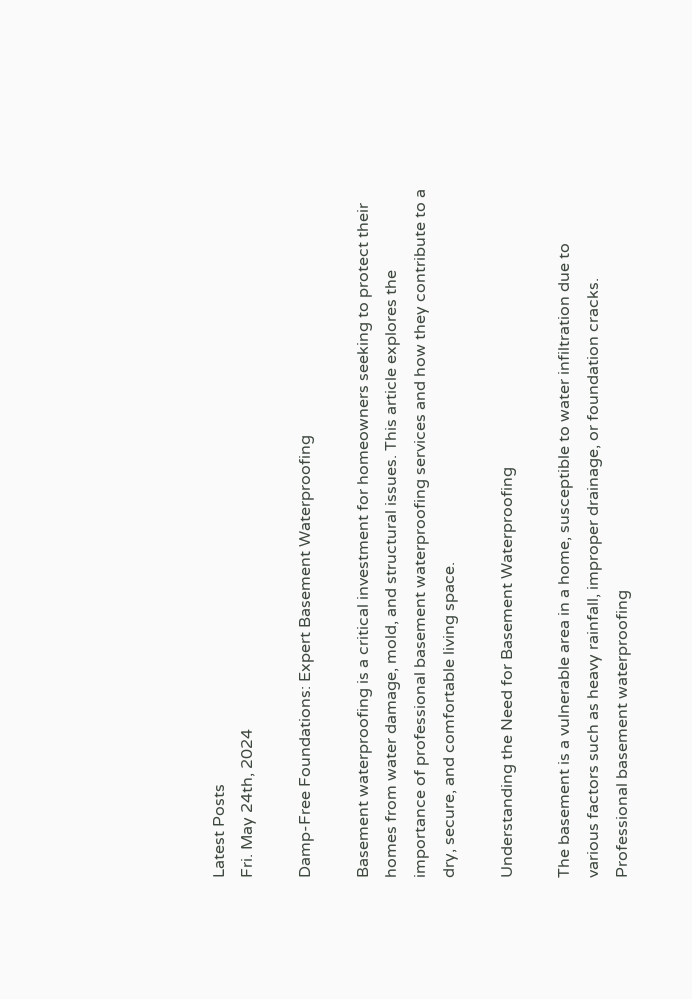Latest Posts
Fri. May 24th, 2024

Damp-Free Foundations: Expert Basement Waterproofing

Basement waterproofing is a critical investment for homeowners seeking to protect their homes from water damage, mold, and structural issues. This article explores the importance of professional basement waterproofing services and how they contribute to a dry, secure, and comfortable living space.

Understanding the Need for Basement Waterproofing

The basement is a vulnerable area in a home, susceptible to water infiltration due to various factors such as heavy rainfall, improper drainage, or foundation cracks. Professional basement waterproofing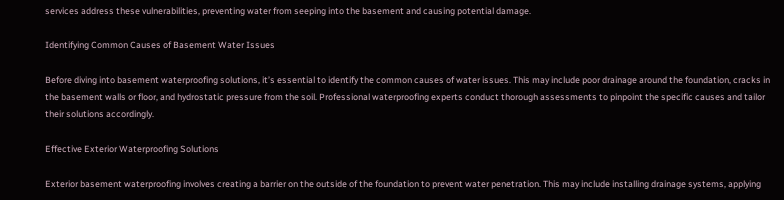services address these vulnerabilities, preventing water from seeping into the basement and causing potential damage.

Identifying Common Causes of Basement Water Issues

Before diving into basement waterproofing solutions, it’s essential to identify the common causes of water issues. This may include poor drainage around the foundation, cracks in the basement walls or floor, and hydrostatic pressure from the soil. Professional waterproofing experts conduct thorough assessments to pinpoint the specific causes and tailor their solutions accordingly.

Effective Exterior Waterproofing Solutions

Exterior basement waterproofing involves creating a barrier on the outside of the foundation to prevent water penetration. This may include installing drainage systems, applying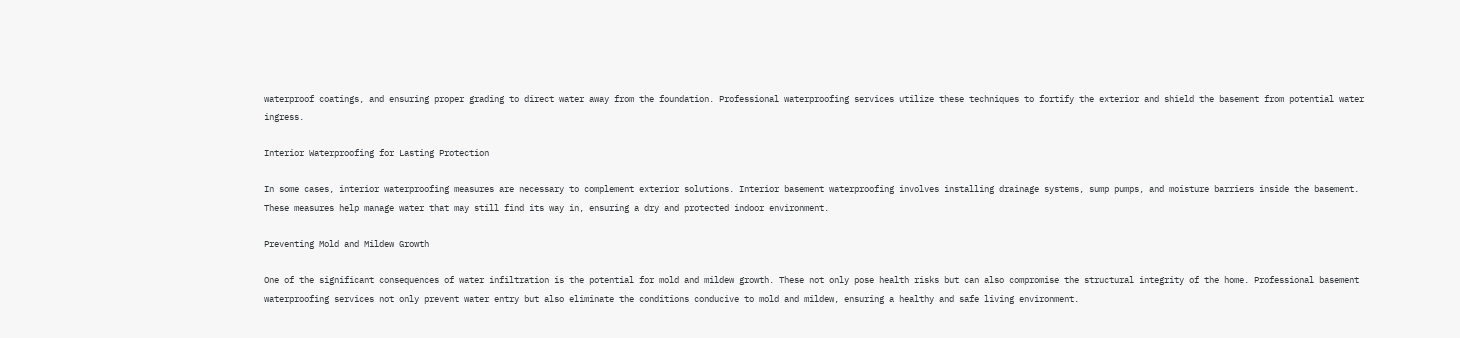waterproof coatings, and ensuring proper grading to direct water away from the foundation. Professional waterproofing services utilize these techniques to fortify the exterior and shield the basement from potential water ingress.

Interior Waterproofing for Lasting Protection

In some cases, interior waterproofing measures are necessary to complement exterior solutions. Interior basement waterproofing involves installing drainage systems, sump pumps, and moisture barriers inside the basement. These measures help manage water that may still find its way in, ensuring a dry and protected indoor environment.

Preventing Mold and Mildew Growth

One of the significant consequences of water infiltration is the potential for mold and mildew growth. These not only pose health risks but can also compromise the structural integrity of the home. Professional basement waterproofing services not only prevent water entry but also eliminate the conditions conducive to mold and mildew, ensuring a healthy and safe living environment.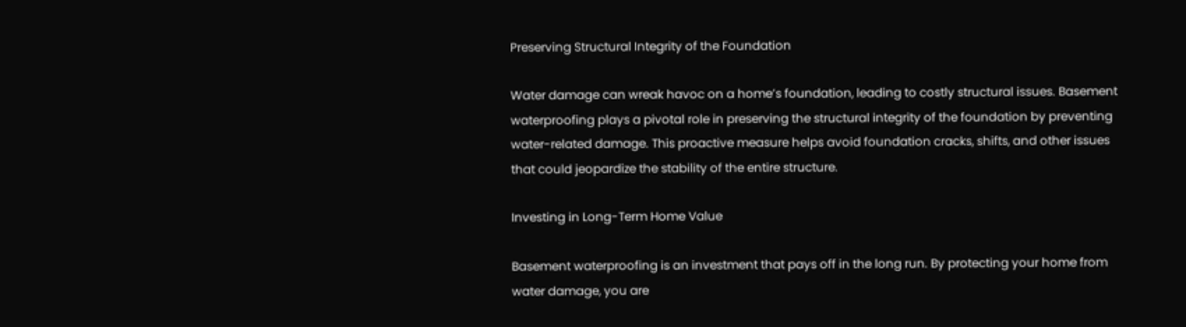Preserving Structural Integrity of the Foundation

Water damage can wreak havoc on a home’s foundation, leading to costly structural issues. Basement waterproofing plays a pivotal role in preserving the structural integrity of the foundation by preventing water-related damage. This proactive measure helps avoid foundation cracks, shifts, and other issues that could jeopardize the stability of the entire structure.

Investing in Long-Term Home Value

Basement waterproofing is an investment that pays off in the long run. By protecting your home from water damage, you are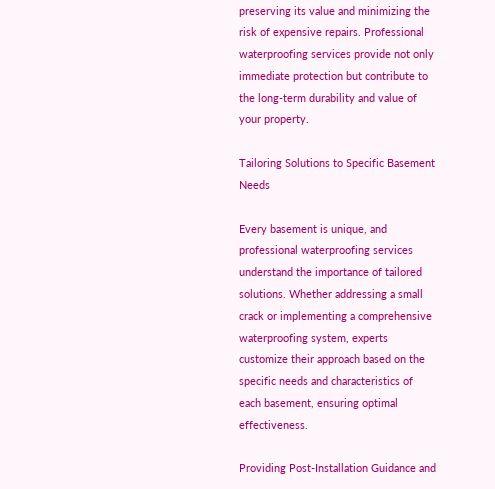preserving its value and minimizing the risk of expensive repairs. Professional waterproofing services provide not only immediate protection but contribute to the long-term durability and value of your property.

Tailoring Solutions to Specific Basement Needs

Every basement is unique, and professional waterproofing services understand the importance of tailored solutions. Whether addressing a small crack or implementing a comprehensive waterproofing system, experts customize their approach based on the specific needs and characteristics of each basement, ensuring optimal effectiveness.

Providing Post-Installation Guidance and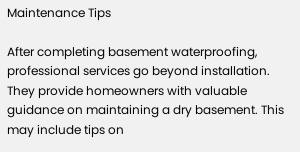Maintenance Tips

After completing basement waterproofing, professional services go beyond installation. They provide homeowners with valuable guidance on maintaining a dry basement. This may include tips on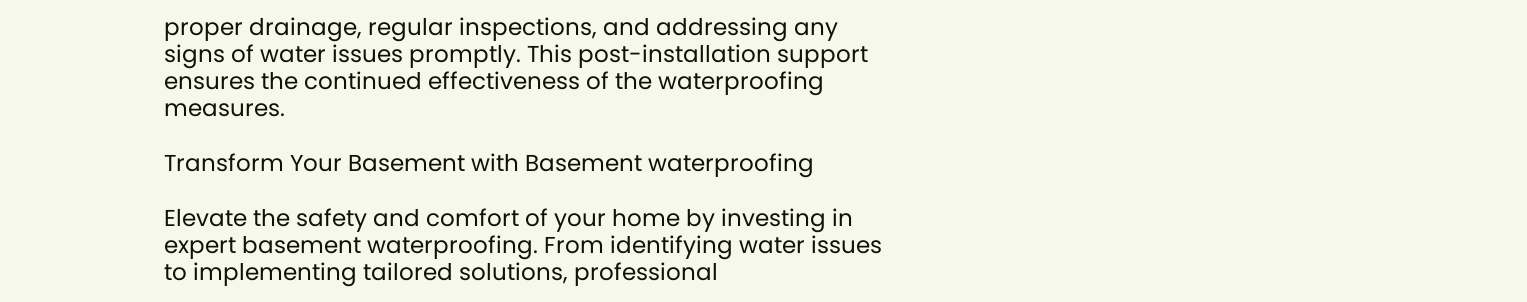proper drainage, regular inspections, and addressing any signs of water issues promptly. This post-installation support ensures the continued effectiveness of the waterproofing measures.

Transform Your Basement with Basement waterproofing

Elevate the safety and comfort of your home by investing in expert basement waterproofing. From identifying water issues to implementing tailored solutions, professional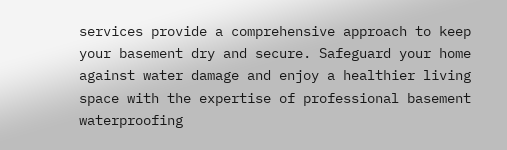services provide a comprehensive approach to keep your basement dry and secure. Safeguard your home against water damage and enjoy a healthier living space with the expertise of professional basement waterproofing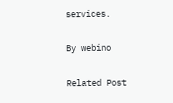services.

By webino

Related Post